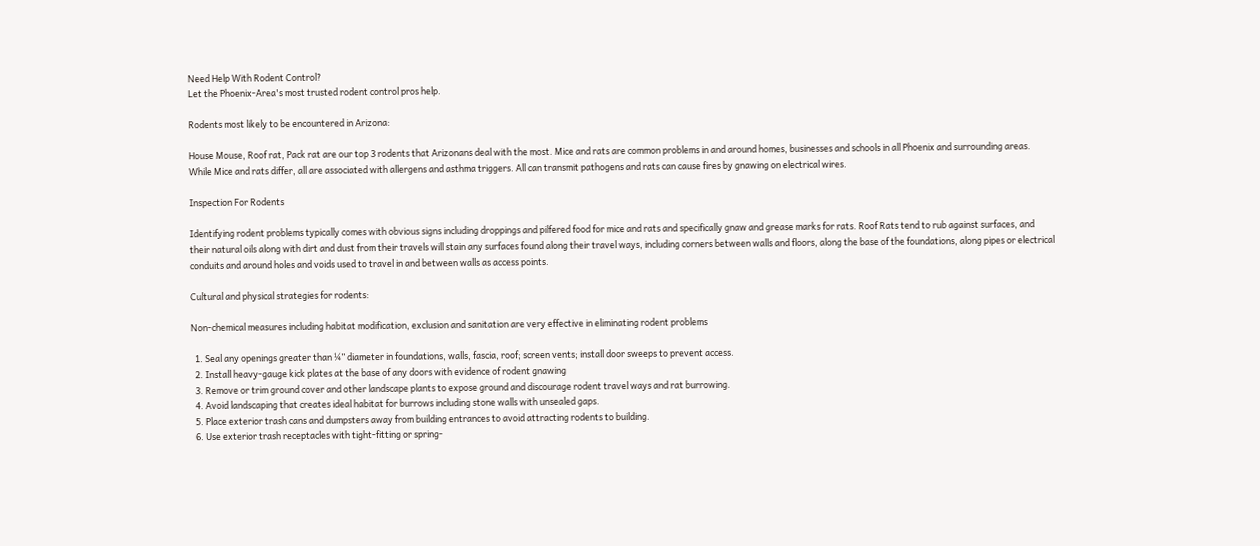Need Help With Rodent Control?
Let the Phoenix-Area's most trusted rodent control pros help.

Rodents most likely to be encountered in Arizona:

House Mouse, Roof rat, Pack rat are our top 3 rodents that Arizonans deal with the most. Mice and rats are common problems in and around homes, businesses and schools in all Phoenix and surrounding areas. While Mice and rats differ, all are associated with allergens and asthma triggers. All can transmit pathogens and rats can cause fires by gnawing on electrical wires.

Inspection For Rodents

Identifying rodent problems typically comes with obvious signs including droppings and pilfered food for mice and rats and specifically gnaw and grease marks for rats. Roof Rats tend to rub against surfaces, and their natural oils along with dirt and dust from their travels will stain any surfaces found along their travel ways, including corners between walls and floors, along the base of the foundations, along pipes or electrical conduits and around holes and voids used to travel in and between walls as access points.

Cultural and physical strategies for rodents:

Non-chemical measures including habitat modification, exclusion and sanitation are very effective in eliminating rodent problems

  1. Seal any openings greater than ¼” diameter in foundations, walls, fascia, roof; screen vents; install door sweeps to prevent access.
  2. Install heavy-gauge kick plates at the base of any doors with evidence of rodent gnawing
  3. Remove or trim ground cover and other landscape plants to expose ground and discourage rodent travel ways and rat burrowing.
  4. Avoid landscaping that creates ideal habitat for burrows including stone walls with unsealed gaps.
  5. Place exterior trash cans and dumpsters away from building entrances to avoid attracting rodents to building.
  6. Use exterior trash receptacles with tight-fitting or spring-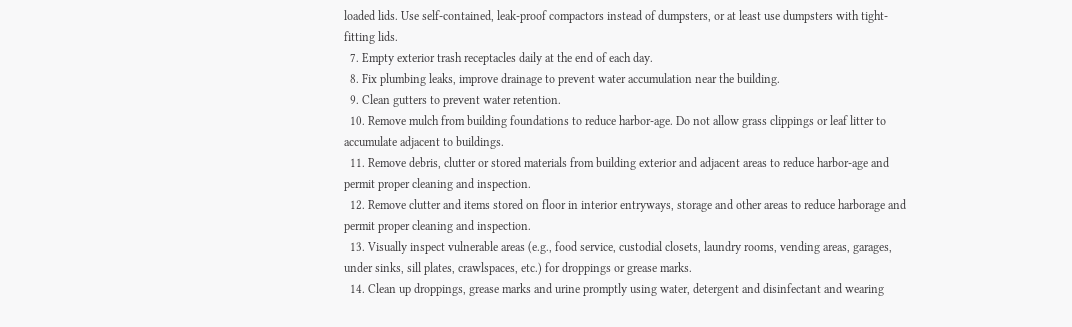loaded lids. Use self-contained, leak-proof compactors instead of dumpsters, or at least use dumpsters with tight-fitting lids.
  7. Empty exterior trash receptacles daily at the end of each day.
  8. Fix plumbing leaks, improve drainage to prevent water accumulation near the building.
  9. Clean gutters to prevent water retention.
  10. Remove mulch from building foundations to reduce harbor-age. Do not allow grass clippings or leaf litter to accumulate adjacent to buildings.
  11. Remove debris, clutter or stored materials from building exterior and adjacent areas to reduce harbor-age and permit proper cleaning and inspection.
  12. Remove clutter and items stored on floor in interior entryways, storage and other areas to reduce harborage and permit proper cleaning and inspection.
  13. Visually inspect vulnerable areas (e.g., food service, custodial closets, laundry rooms, vending areas, garages, under sinks, sill plates, crawlspaces, etc.) for droppings or grease marks.
  14. Clean up droppings, grease marks and urine promptly using water, detergent and disinfectant and wearing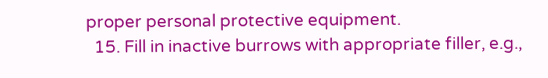proper personal protective equipment.
  15. Fill in inactive burrows with appropriate filler, e.g.,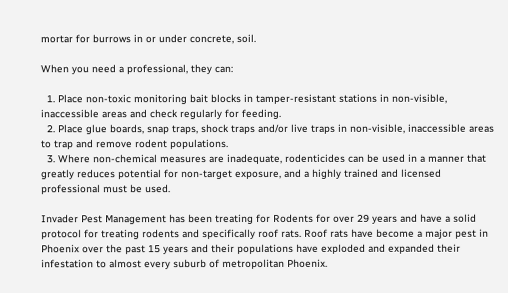mortar for burrows in or under concrete, soil.

When you need a professional, they can:

  1. Place non-toxic monitoring bait blocks in tamper-resistant stations in non-visible, inaccessible areas and check regularly for feeding.
  2. Place glue boards, snap traps, shock traps and/or live traps in non-visible, inaccessible areas to trap and remove rodent populations.
  3. Where non-chemical measures are inadequate, rodenticides can be used in a manner that greatly reduces potential for non-target exposure, and a highly trained and licensed professional must be used.

Invader Pest Management has been treating for Rodents for over 29 years and have a solid protocol for treating rodents and specifically roof rats. Roof rats have become a major pest in Phoenix over the past 15 years and their populations have exploded and expanded their infestation to almost every suburb of metropolitan Phoenix.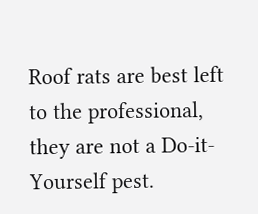Roof rats are best left to the professional, they are not a Do-it-Yourself pest.